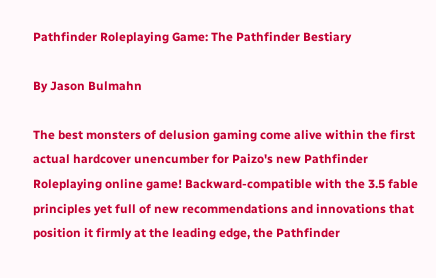Pathfinder Roleplaying Game: The Pathfinder Bestiary

By Jason Bulmahn

The best monsters of delusion gaming come alive within the first actual hardcover unencumber for Paizo's new Pathfinder Roleplaying online game! Backward-compatible with the 3.5 fable principles yet full of new recommendations and innovations that position it firmly at the leading edge, the Pathfinder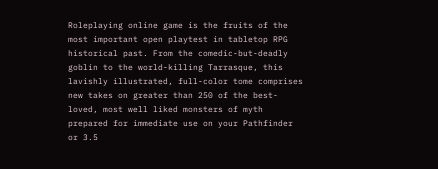Roleplaying online game is the fruits of the most important open playtest in tabletop RPG historical past. From the comedic-but-deadly goblin to the world-killing Tarrasque, this lavishly illustrated, full-color tome comprises new takes on greater than 250 of the best-loved, most well liked monsters of myth prepared for immediate use on your Pathfinder or 3.5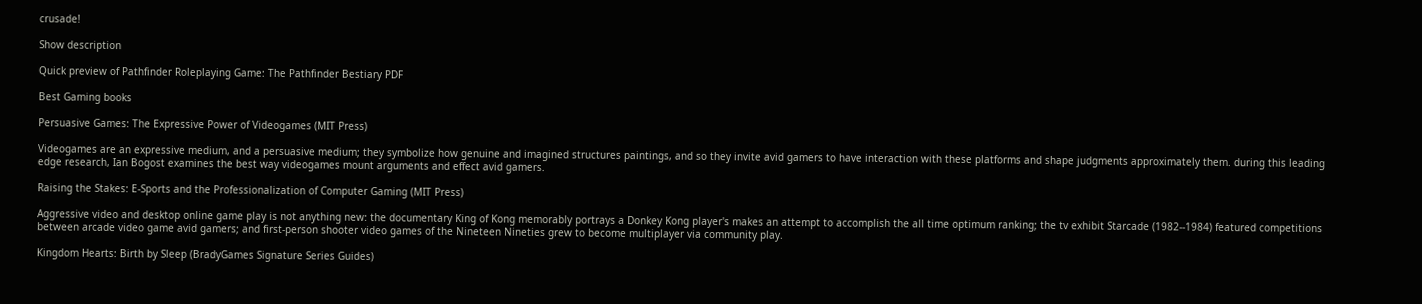crusade!

Show description

Quick preview of Pathfinder Roleplaying Game: The Pathfinder Bestiary PDF

Best Gaming books

Persuasive Games: The Expressive Power of Videogames (MIT Press)

Videogames are an expressive medium, and a persuasive medium; they symbolize how genuine and imagined structures paintings, and so they invite avid gamers to have interaction with these platforms and shape judgments approximately them. during this leading edge research, Ian Bogost examines the best way videogames mount arguments and effect avid gamers.

Raising the Stakes: E-Sports and the Professionalization of Computer Gaming (MIT Press)

Aggressive video and desktop online game play is not anything new: the documentary King of Kong memorably portrays a Donkey Kong player's makes an attempt to accomplish the all time optimum ranking; the tv exhibit Starcade (1982--1984) featured competitions between arcade video game avid gamers; and first-person shooter video games of the Nineteen Nineties grew to become multiplayer via community play.

Kingdom Hearts: Birth by Sleep (BradyGames Signature Series Guides)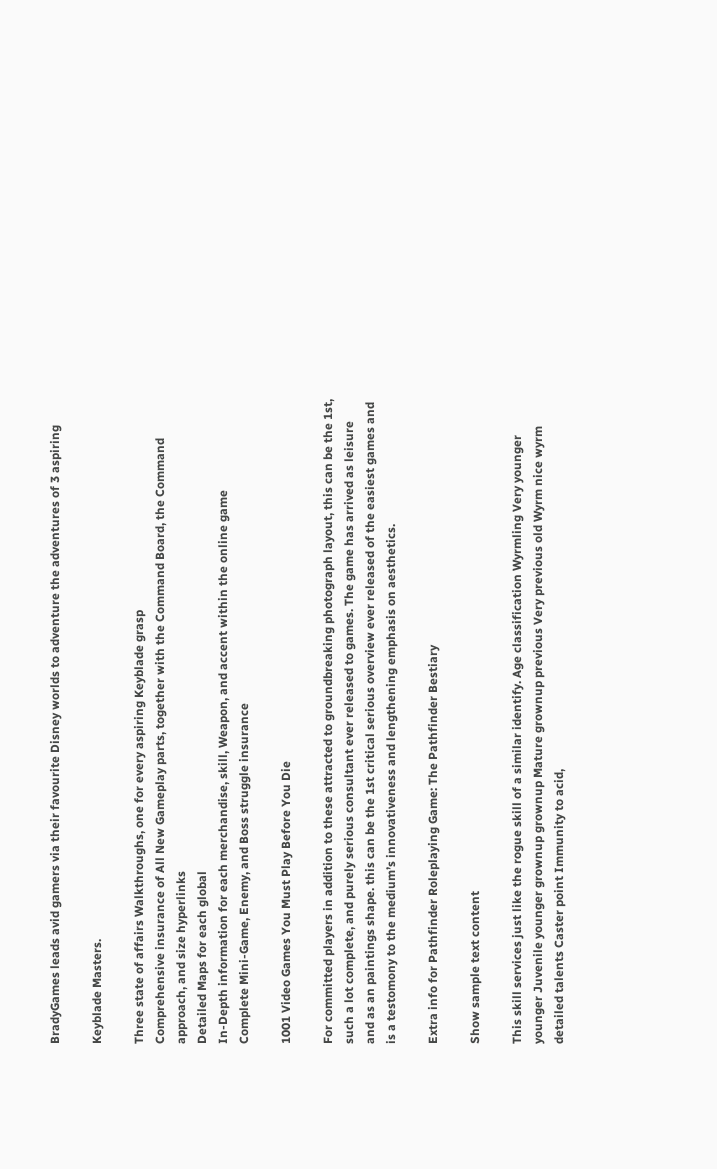BradyGames leads avid gamers via their favourite Disney worlds to adventure the adventures of 3 aspiring

Keyblade Masters.

Three state of affairs Walkthroughs, one for every aspiring Keyblade grasp
Comprehensive insurance of All New Gameplay parts, together with the Command Board, the Command approach, and size hyperlinks
Detailed Maps for each global
In-Depth information for each merchandise, skill, Weapon, and accent within the online game
Complete Mini-Game, Enemy, and Boss struggle insurance

1001 Video Games You Must Play Before You Die

For committed players in addition to these attracted to groundbreaking photograph layout, this can be the 1st, such a lot complete, and purely serious consultant ever released to games. The game has arrived as leisure and as an paintings shape. this can be the 1st critical serious overview ever released of the easiest games and is a testomony to the medium’s innovativeness and lengthening emphasis on aesthetics.

Extra info for Pathfinder Roleplaying Game: The Pathfinder Bestiary

Show sample text content

This skill services just like the rogue skill of a similar identify. Age classification Wyrmling Very younger younger Juvenile younger grownup grownup Mature grownup previous Very previous old Wyrm nice wyrm detailed talents Caster point Immunity to acid,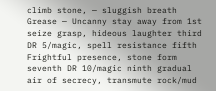climb stone, — sluggish breath Grease — Uncanny stay away from 1st seize grasp, hideous laughter third DR 5/magic, spell resistance fifth Frightful presence, stone form seventh DR 10/magic ninth gradual air of secrecy, transmute rock/mud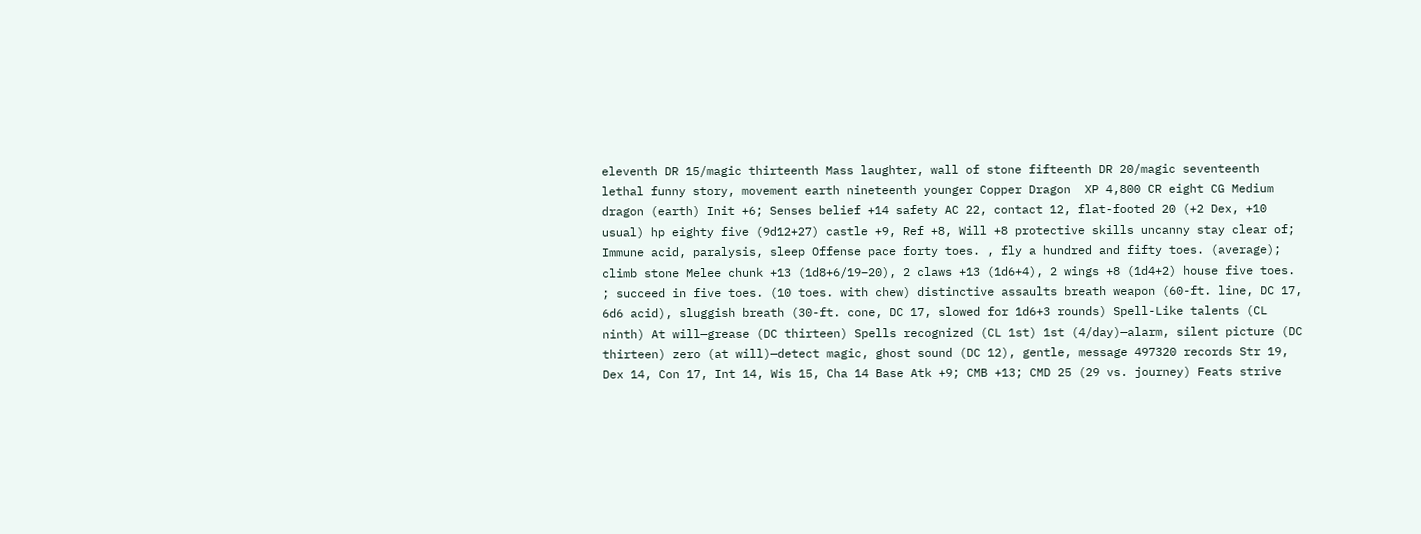eleventh DR 15/magic thirteenth Mass laughter, wall of stone fifteenth DR 20/magic seventeenth lethal funny story, movement earth nineteenth younger Copper Dragon  XP 4,800 CR eight CG Medium dragon (earth) Init +6; Senses belief +14 safety AC 22, contact 12, flat-footed 20 (+2 Dex, +10 usual) hp eighty five (9d12+27) castle +9, Ref +8, Will +8 protective skills uncanny stay clear of; Immune acid, paralysis, sleep Offense pace forty toes. , fly a hundred and fifty toes. (average); climb stone Melee chunk +13 (1d8+6/19–20), 2 claws +13 (1d6+4), 2 wings +8 (1d4+2) house five toes. ; succeed in five toes. (10 toes. with chew) distinctive assaults breath weapon (60-ft. line, DC 17, 6d6 acid), sluggish breath (30-ft. cone, DC 17, slowed for 1d6+3 rounds) Spell-Like talents (CL ninth) At will—grease (DC thirteen) Spells recognized (CL 1st) 1st (4/day)—alarm, silent picture (DC thirteen) zero (at will)—detect magic, ghost sound (DC 12), gentle, message 497320 records Str 19, Dex 14, Con 17, Int 14, Wis 15, Cha 14 Base Atk +9; CMB +13; CMD 25 (29 vs. journey) Feats strive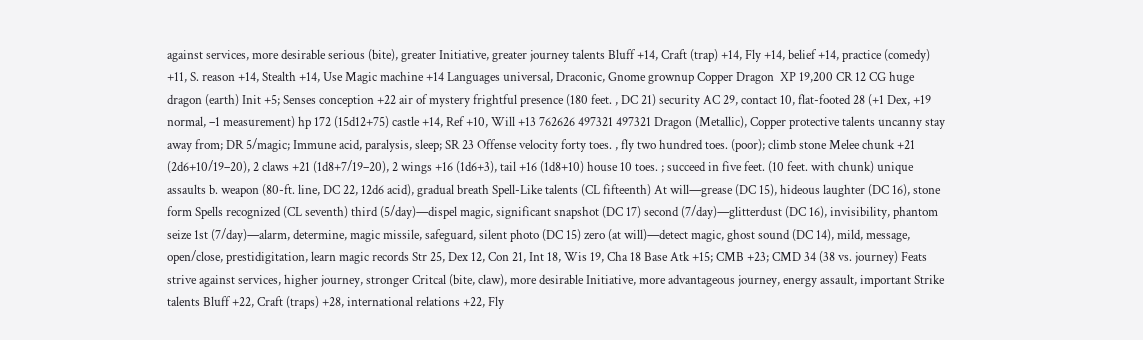against services, more desirable serious (bite), greater Initiative, greater journey talents Bluff +14, Craft (trap) +14, Fly +14, belief +14, practice (comedy) +11, S. reason +14, Stealth +14, Use Magic machine +14 Languages universal, Draconic, Gnome grownup Copper Dragon  XP 19,200 CR 12 CG huge dragon (earth) Init +5; Senses conception +22 air of mystery frightful presence (180 feet. , DC 21) security AC 29, contact 10, flat-footed 28 (+1 Dex, +19 normal, –1 measurement) hp 172 (15d12+75) castle +14, Ref +10, Will +13 762626 497321 497321 Dragon (Metallic), Copper protective talents uncanny stay away from; DR 5/magic; Immune acid, paralysis, sleep; SR 23 Offense velocity forty toes. , fly two hundred toes. (poor); climb stone Melee chunk +21 (2d6+10/19–20), 2 claws +21 (1d8+7/19–20), 2 wings +16 (1d6+3), tail +16 (1d8+10) house 10 toes. ; succeed in five feet. (10 feet. with chunk) unique assaults b. weapon (80-ft. line, DC 22, 12d6 acid), gradual breath Spell-Like talents (CL fifteenth) At will—grease (DC 15), hideous laughter (DC 16), stone form Spells recognized (CL seventh) third (5/day)—dispel magic, significant snapshot (DC 17) second (7/day)—glitterdust (DC 16), invisibility, phantom seize 1st (7/day)—alarm, determine, magic missile, safeguard, silent photo (DC 15) zero (at will)—detect magic, ghost sound (DC 14), mild, message, open/close, prestidigitation, learn magic records Str 25, Dex 12, Con 21, Int 18, Wis 19, Cha 18 Base Atk +15; CMB +23; CMD 34 (38 vs. journey) Feats strive against services, higher journey, stronger Critcal (bite, claw), more desirable Initiative, more advantageous journey, energy assault, important Strike talents Bluff +22, Craft (traps) +28, international relations +22, Fly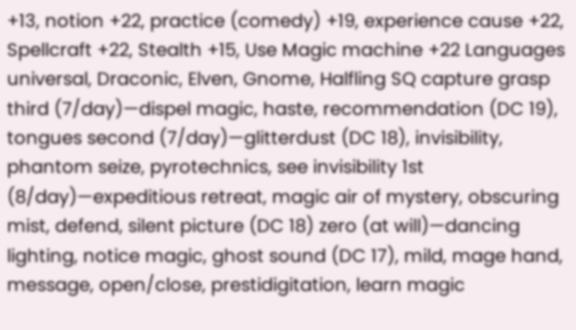+13, notion +22, practice (comedy) +19, experience cause +22, Spellcraft +22, Stealth +15, Use Magic machine +22 Languages universal, Draconic, Elven, Gnome, Halfling SQ capture grasp third (7/day)—dispel magic, haste, recommendation (DC 19), tongues second (7/day)—glitterdust (DC 18), invisibility, phantom seize, pyrotechnics, see invisibility 1st (8/day)—expeditious retreat, magic air of mystery, obscuring mist, defend, silent picture (DC 18) zero (at will)—dancing lighting, notice magic, ghost sound (DC 17), mild, mage hand, message, open/close, prestidigitation, learn magic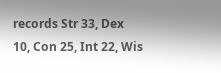records Str 33, Dex 10, Con 25, Int 22, Wis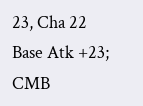23, Cha 22 Base Atk +23; CMB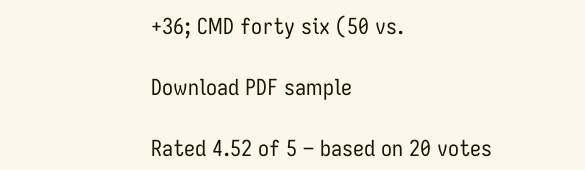+36; CMD forty six (50 vs.

Download PDF sample

Rated 4.52 of 5 – based on 20 votes